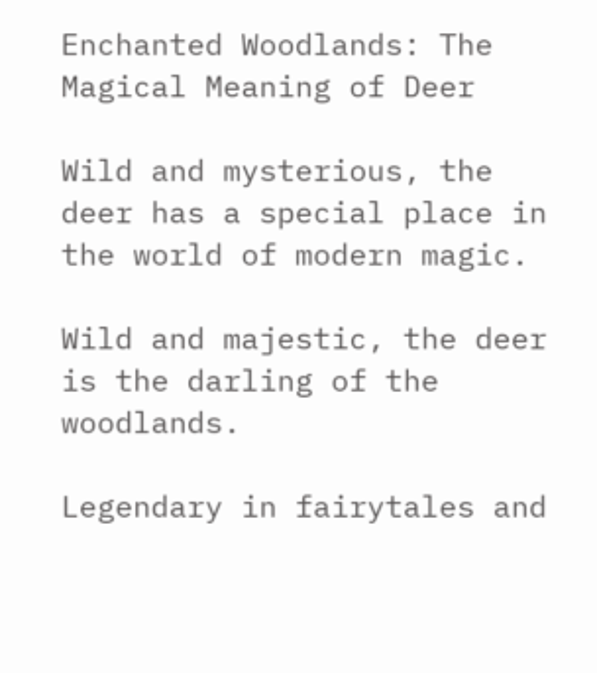Enchanted Woodlands: The Magical Meaning of Deer

Wild and mysterious, the deer has a special place in the world of modern magic.

Wild and majestic, the deer is the darling of the woodlands.

Legendary in fairytales and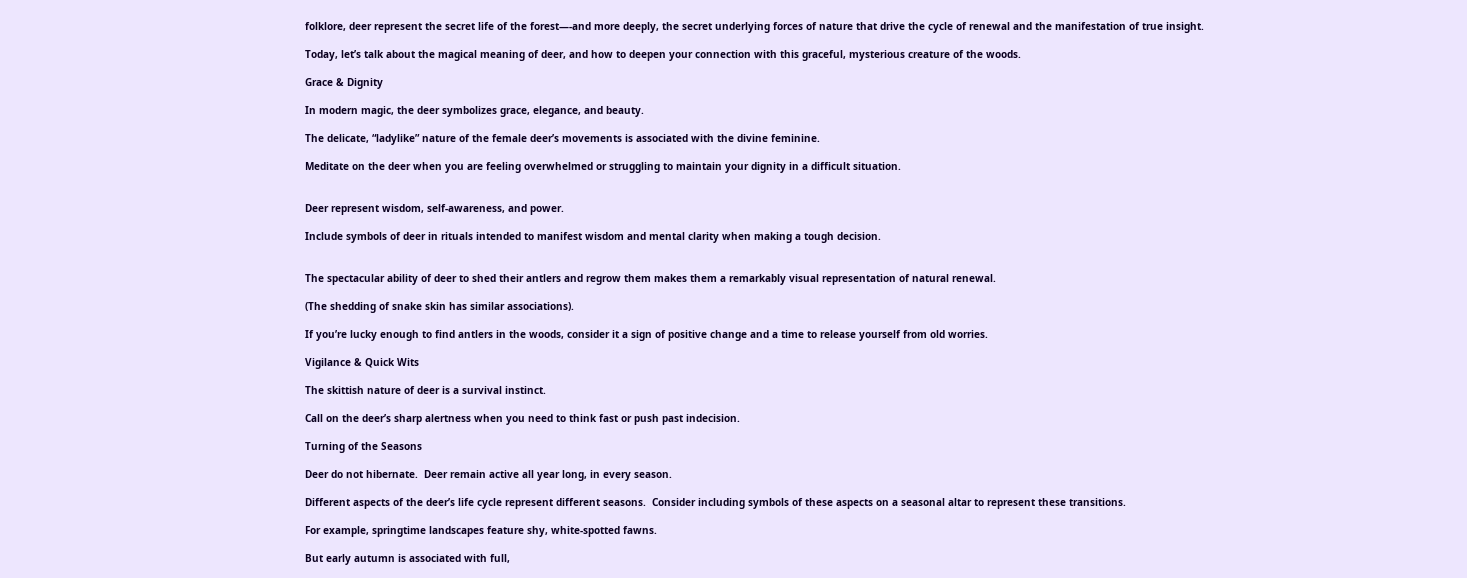folklore, deer represent the secret life of the forest—-and more deeply, the secret underlying forces of nature that drive the cycle of renewal and the manifestation of true insight.

Today, let’s talk about the magical meaning of deer, and how to deepen your connection with this graceful, mysterious creature of the woods.

Grace & Dignity

In modern magic, the deer symbolizes grace, elegance, and beauty.

The delicate, “ladylike” nature of the female deer’s movements is associated with the divine feminine.

Meditate on the deer when you are feeling overwhelmed or struggling to maintain your dignity in a difficult situation.


Deer represent wisdom, self-awareness, and power.

Include symbols of deer in rituals intended to manifest wisdom and mental clarity when making a tough decision.


The spectacular ability of deer to shed their antlers and regrow them makes them a remarkably visual representation of natural renewal.

(The shedding of snake skin has similar associations).

If you’re lucky enough to find antlers in the woods, consider it a sign of positive change and a time to release yourself from old worries.

Vigilance & Quick Wits

The skittish nature of deer is a survival instinct.

Call on the deer’s sharp alertness when you need to think fast or push past indecision.

Turning of the Seasons

Deer do not hibernate.  Deer remain active all year long, in every season.

Different aspects of the deer’s life cycle represent different seasons.  Consider including symbols of these aspects on a seasonal altar to represent these transitions.

For example, springtime landscapes feature shy, white-spotted fawns.

But early autumn is associated with full,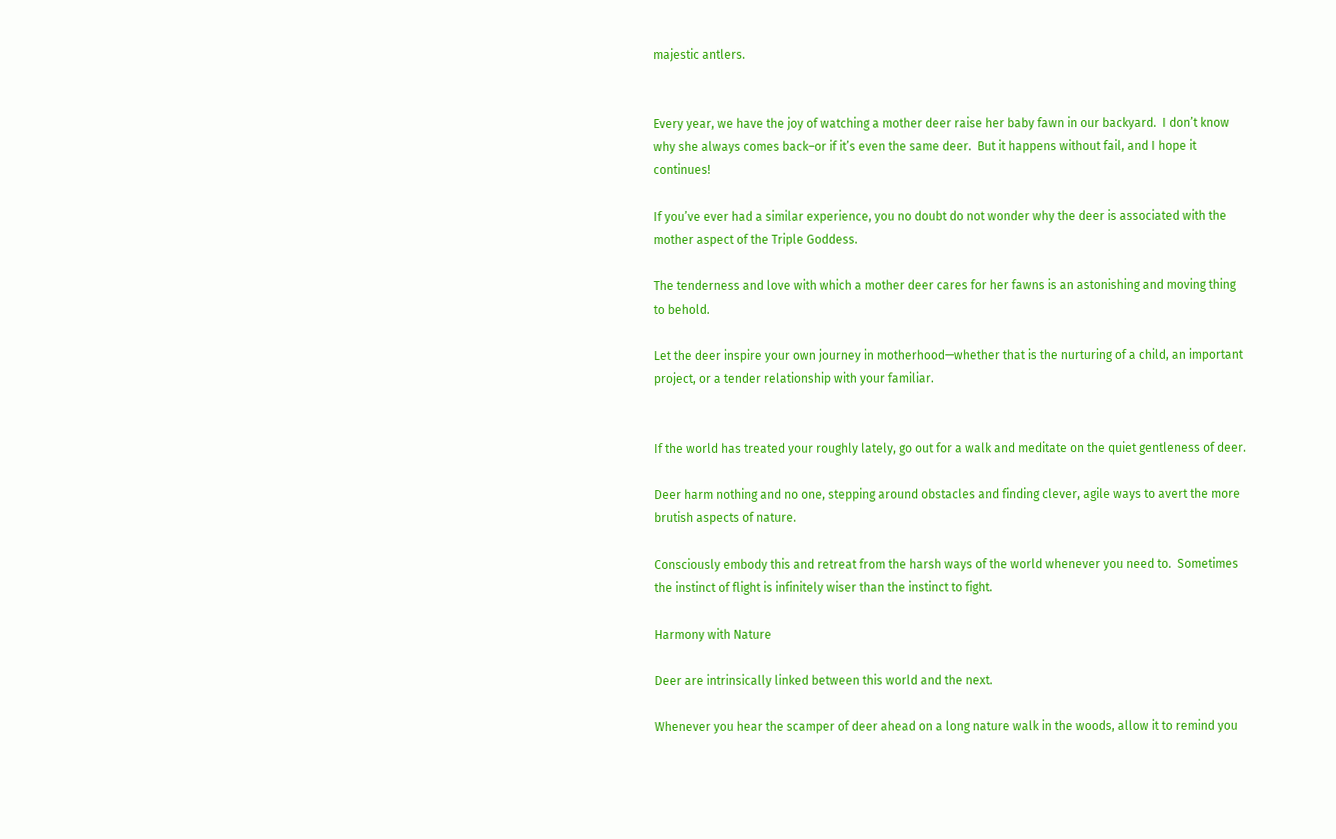majestic antlers.


Every year, we have the joy of watching a mother deer raise her baby fawn in our backyard.  I don’t know why she always comes back–or if it’s even the same deer.  But it happens without fail, and I hope it continues!

If you’ve ever had a similar experience, you no doubt do not wonder why the deer is associated with the mother aspect of the Triple Goddess.

The tenderness and love with which a mother deer cares for her fawns is an astonishing and moving thing to behold.

Let the deer inspire your own journey in motherhood—whether that is the nurturing of a child, an important project, or a tender relationship with your familiar.


If the world has treated your roughly lately, go out for a walk and meditate on the quiet gentleness of deer.

Deer harm nothing and no one, stepping around obstacles and finding clever, agile ways to avert the more brutish aspects of nature.

Consciously embody this and retreat from the harsh ways of the world whenever you need to.  Sometimes the instinct of flight is infinitely wiser than the instinct to fight.

Harmony with Nature

Deer are intrinsically linked between this world and the next.

Whenever you hear the scamper of deer ahead on a long nature walk in the woods, allow it to remind you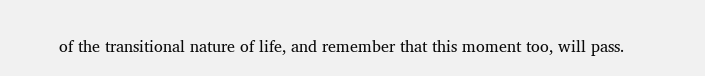of the transitional nature of life, and remember that this moment too, will pass.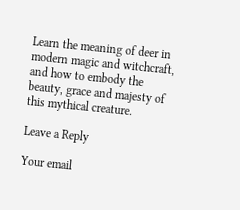Learn the meaning of deer in modern magic and witchcraft, and how to embody the beauty, grace and majesty of this mythical creature.

Leave a Reply

Your email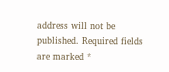address will not be published. Required fields are marked *